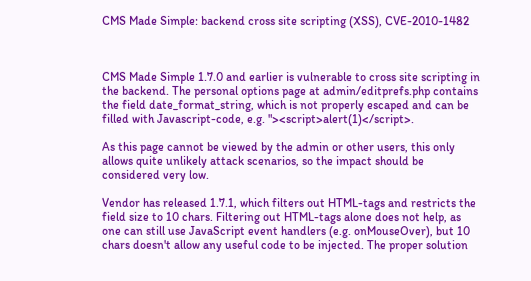CMS Made Simple: backend cross site scripting (XSS), CVE-2010-1482



CMS Made Simple 1.7.0 and earlier is vulnerable to cross site scripting in the backend. The personal options page at admin/editprefs.php contains the field date_format_string, which is not properly escaped and can be filled with Javascript-code, e.g. "><script>alert(1)</script>.

As this page cannot be viewed by the admin or other users, this only allows quite unlikely attack scenarios, so the impact should be considered very low.

Vendor has released 1.7.1, which filters out HTML-tags and restricts the field size to 10 chars. Filtering out HTML-tags alone does not help, as one can still use JavaScript event handlers (e.g. onMouseOver), but 10 chars doesn't allow any useful code to be injected. The proper solution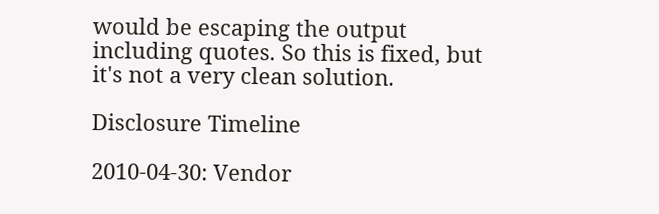would be escaping the output including quotes. So this is fixed, but it's not a very clean solution.

Disclosure Timeline

2010-04-30: Vendor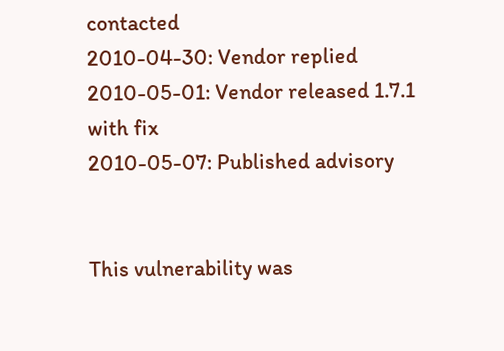contacted
2010-04-30: Vendor replied
2010-05-01: Vendor released 1.7.1 with fix
2010-05-07: Published advisory


This vulnerability was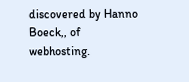discovered by Hanno Boeck,, of webhosting.